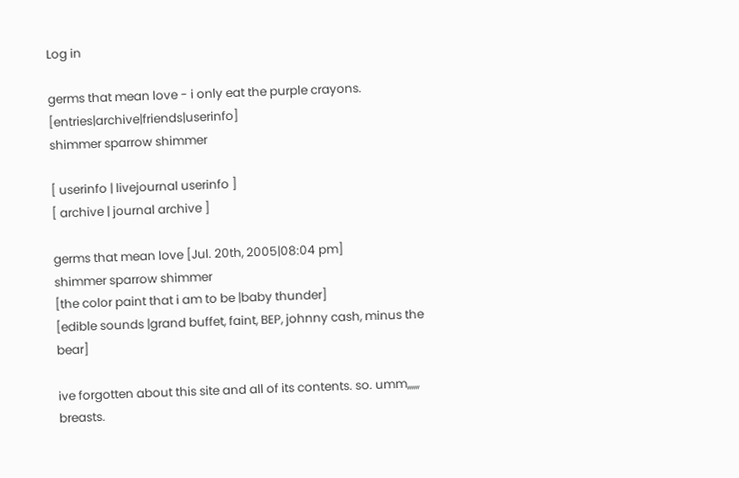Log in

germs that mean love - i only eat the purple crayons. [entries|archive|friends|userinfo]
shimmer sparrow shimmer

[ userinfo | livejournal userinfo ]
[ archive | journal archive ]

germs that mean love [Jul. 20th, 2005|08:04 pm]
shimmer sparrow shimmer
[the color paint that i am to be |baby thunder]
[edible sounds |grand buffet, faint, BEP, johnny cash, minus the bear]

ive forgotten about this site and all of its contents. so. umm,,,,,, breasts.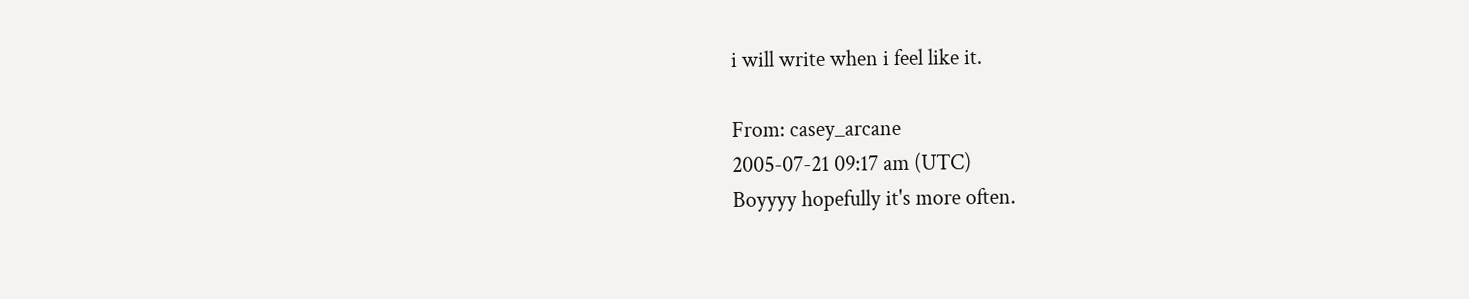i will write when i feel like it.

From: casey_arcane
2005-07-21 09:17 am (UTC)
Boyyyy hopefully it's more often.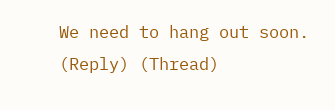We need to hang out soon.
(Reply) (Thread)